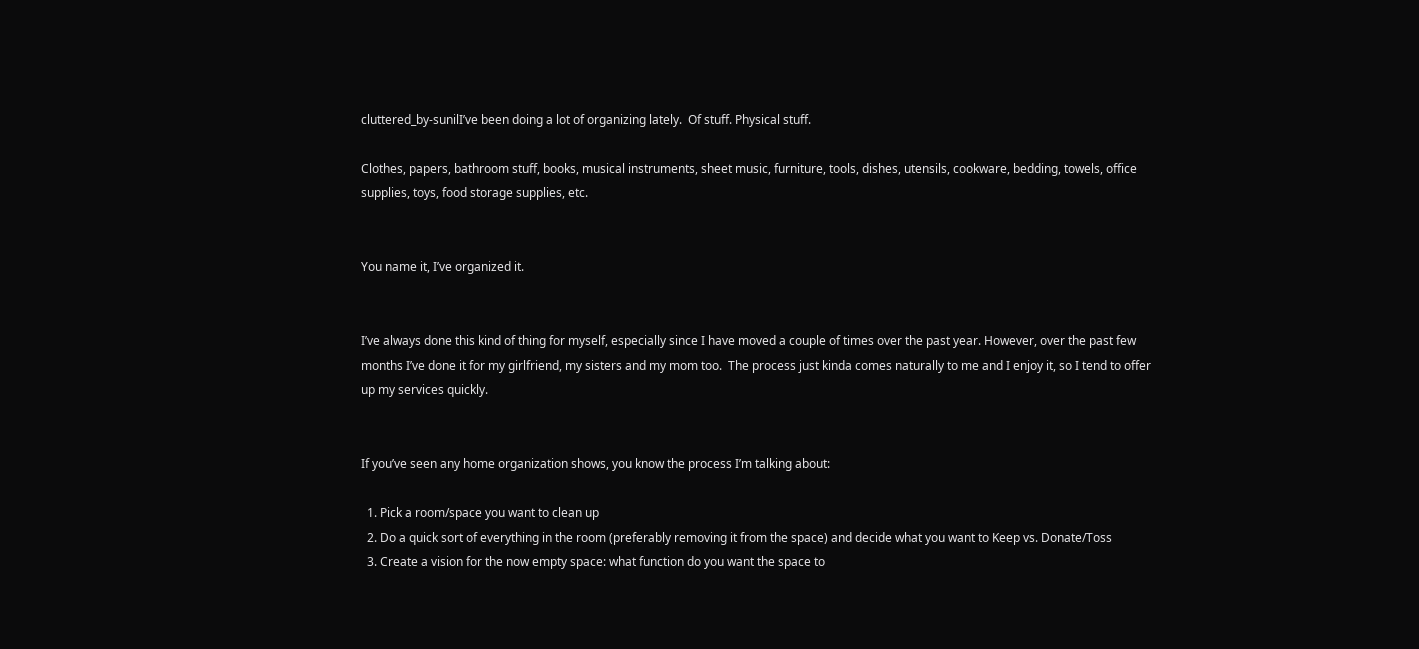cluttered_by-sunilI’ve been doing a lot of organizing lately.  Of stuff. Physical stuff.

Clothes, papers, bathroom stuff, books, musical instruments, sheet music, furniture, tools, dishes, utensils, cookware, bedding, towels, office supplies, toys, food storage supplies, etc.


You name it, I’ve organized it.


I’ve always done this kind of thing for myself, especially since I have moved a couple of times over the past year. However, over the past few months I’ve done it for my girlfriend, my sisters and my mom too.  The process just kinda comes naturally to me and I enjoy it, so I tend to offer up my services quickly.


If you’ve seen any home organization shows, you know the process I’m talking about:

  1. Pick a room/space you want to clean up
  2. Do a quick sort of everything in the room (preferably removing it from the space) and decide what you want to Keep vs. Donate/Toss
  3. Create a vision for the now empty space: what function do you want the space to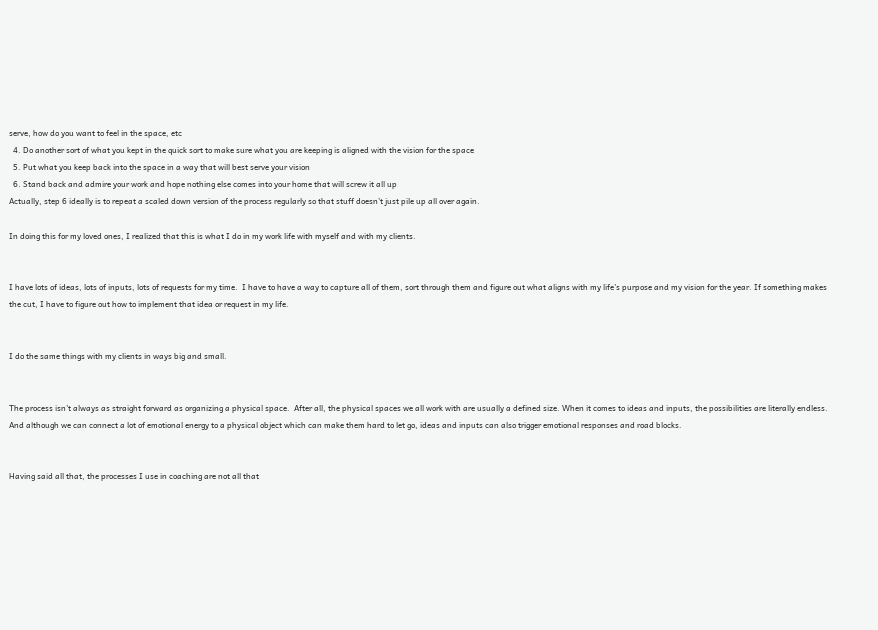serve, how do you want to feel in the space, etc
  4. Do another sort of what you kept in the quick sort to make sure what you are keeping is aligned with the vision for the space
  5. Put what you keep back into the space in a way that will best serve your vision
  6. Stand back and admire your work and hope nothing else comes into your home that will screw it all up
Actually, step 6 ideally is to repeat a scaled down version of the process regularly so that stuff doesn’t just pile up all over again.

In doing this for my loved ones, I realized that this is what I do in my work life with myself and with my clients.


I have lots of ideas, lots of inputs, lots of requests for my time.  I have to have a way to capture all of them, sort through them and figure out what aligns with my life’s purpose and my vision for the year. If something makes the cut, I have to figure out how to implement that idea or request in my life.


I do the same things with my clients in ways big and small.


The process isn’t always as straight forward as organizing a physical space.  After all, the physical spaces we all work with are usually a defined size. When it comes to ideas and inputs, the possibilities are literally endless. And although we can connect a lot of emotional energy to a physical object which can make them hard to let go, ideas and inputs can also trigger emotional responses and road blocks.


Having said all that, the processes I use in coaching are not all that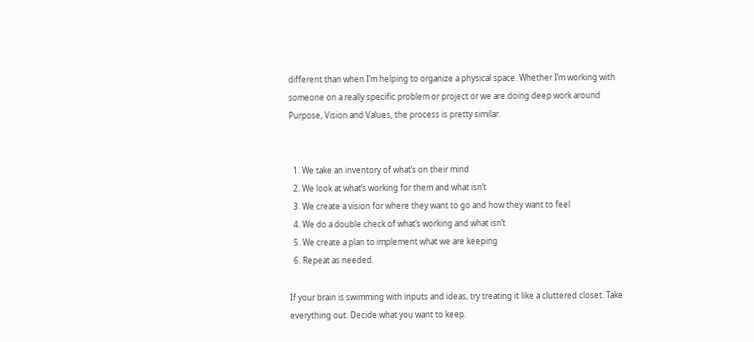different than when I’m helping to organize a physical space. Whether I’m working with someone on a really specific problem or project or we are doing deep work around Purpose, Vision and Values, the process is pretty similar.


  1. We take an inventory of what’s on their mind
  2. We look at what’s working for them and what isn’t
  3. We create a vision for where they want to go and how they want to feel
  4. We do a double check of what’s working and what isn’t
  5. We create a plan to implement what we are keeping
  6. Repeat as needed.

If your brain is swimming with inputs and ideas, try treating it like a cluttered closet. Take everything out. Decide what you want to keep.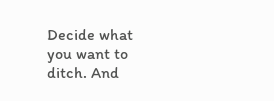Decide what you want to ditch. And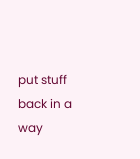put stuff back in a way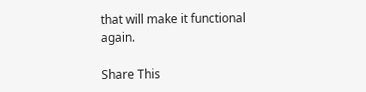that will make it functional again.

Share This